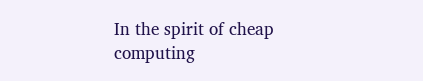In the spirit of cheap computing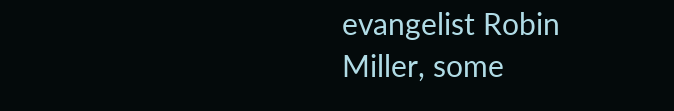evangelist Robin Miller, some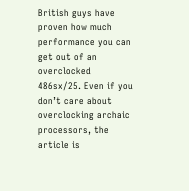British guys have proven how much performance you can get out of an overclocked 486sx/25. Even if you don’t care about overclocking archaic processors, the article is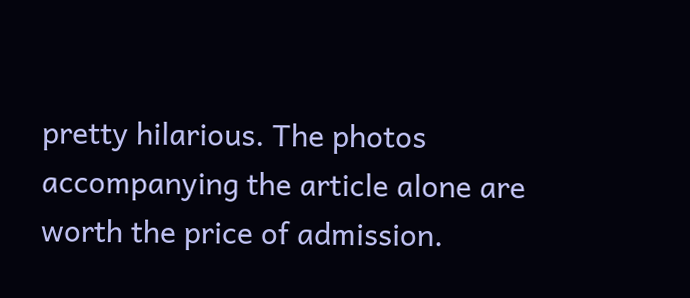pretty hilarious. The photos accompanying the article alone are worth the price of admission.